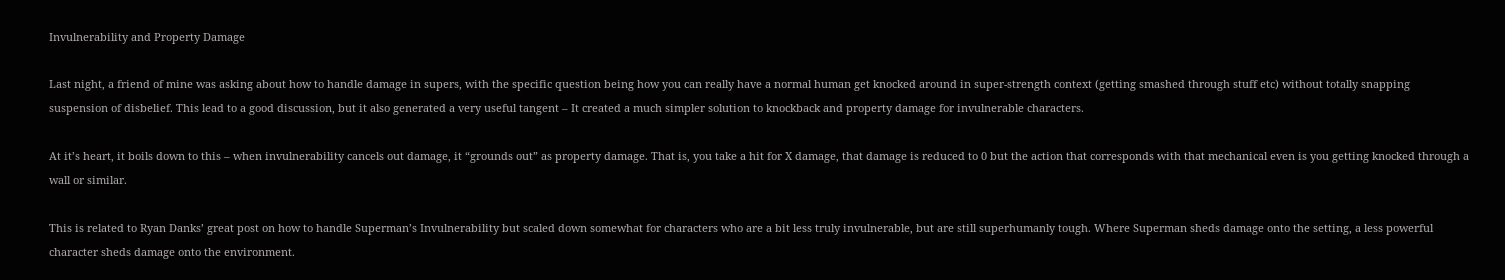Invulnerability and Property Damage

Last night, a friend of mine was asking about how to handle damage in supers, with the specific question being how you can really have a normal human get knocked around in super-strength context (getting smashed through stuff etc) without totally snapping suspension of disbelief. This lead to a good discussion, but it also generated a very useful tangent – It created a much simpler solution to knockback and property damage for invulnerable characters.

At it’s heart, it boils down to this – when invulnerability cancels out damage, it “grounds out” as property damage. That is, you take a hit for X damage, that damage is reduced to 0 but the action that corresponds with that mechanical even is you getting knocked through a wall or similar.

This is related to Ryan Danks’ great post on how to handle Superman’s Invulnerability but scaled down somewhat for characters who are a bit less truly invulnerable, but are still superhumanly tough. Where Superman sheds damage onto the setting, a less powerful character sheds damage onto the environment.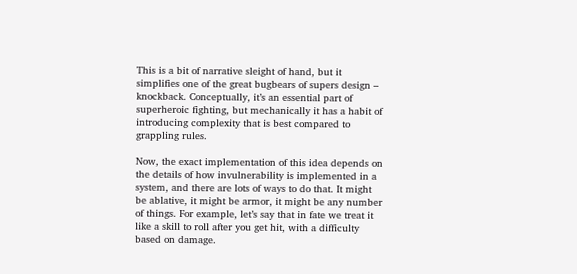This is a bit of narrative sleight of hand, but it simplifies one of the great bugbears of supers design – knockback. Conceptually, it’s an essential part of superheroic fighting, but mechanically it has a habit of introducing complexity that is best compared to grappling rules.

Now, the exact implementation of this idea depends on the details of how invulnerability is implemented in a system, and there are lots of ways to do that. It might be ablative, it might be armor, it might be any number of things. For example, let’s say that in fate we treat it like a skill to roll after you get hit, with a difficulty based on damage.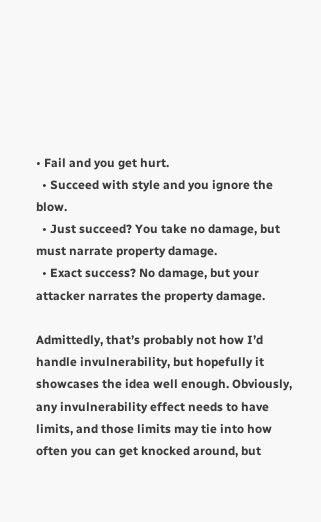• Fail and you get hurt.
  • Succeed with style and you ignore the blow.
  • Just succeed? You take no damage, but must narrate property damage.
  • Exact success? No damage, but your attacker narrates the property damage.

Admittedly, that’s probably not how I’d handle invulnerability, but hopefully it showcases the idea well enough. Obviously, any invulnerability effect needs to have limits, and those limits may tie into how often you can get knocked around, but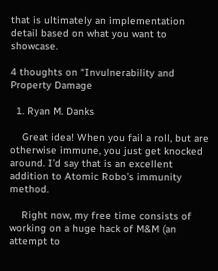that is ultimately an implementation detail based on what you want to showcase.

4 thoughts on “Invulnerability and Property Damage

  1. Ryan M. Danks

    Great idea! When you fail a roll, but are otherwise immune, you just get knocked around. I’d say that is an excellent addition to Atomic Robo’s immunity method.

    Right now, my free time consists of working on a huge hack of M&M (an attempt to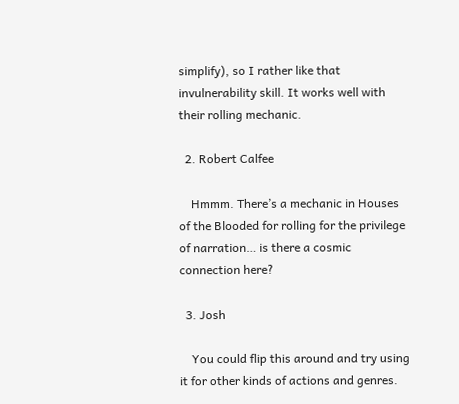simplify), so I rather like that invulnerability skill. It works well with their rolling mechanic.

  2. Robert Calfee

    Hmmm. There’s a mechanic in Houses of the Blooded for rolling for the privilege of narration… is there a cosmic connection here?

  3. Josh

    You could flip this around and try using it for other kinds of actions and genres.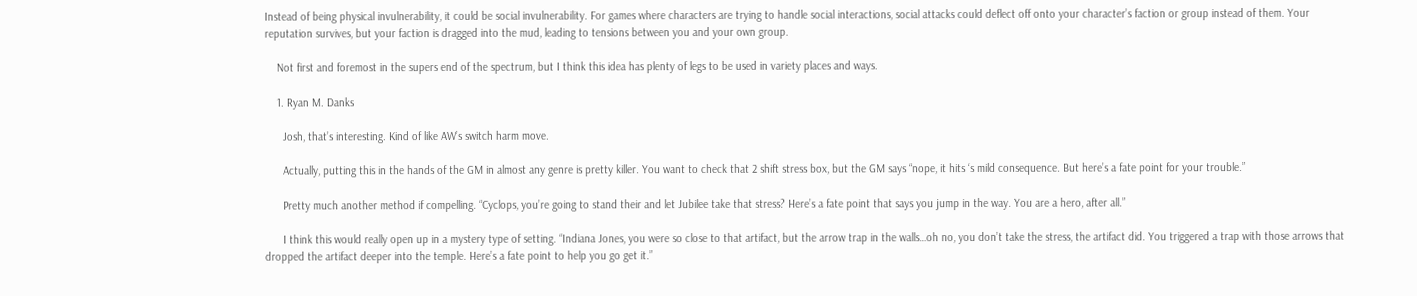Instead of being physical invulnerability, it could be social invulnerability. For games where characters are trying to handle social interactions, social attacks could deflect off onto your character’s faction or group instead of them. Your reputation survives, but your faction is dragged into the mud, leading to tensions between you and your own group.

    Not first and foremost in the supers end of the spectrum, but I think this idea has plenty of legs to be used in variety places and ways.

    1. Ryan M. Danks

      Josh, that’s interesting. Kind of like AW’s switch harm move.

      Actually, putting this in the hands of the GM in almost any genre is pretty killer. You want to check that 2 shift stress box, but the GM says “nope, it hits ‘s mild consequence. But here’s a fate point for your trouble.”

      Pretty much another method if compelling. “Cyclops, you’re going to stand their and let Jubilee take that stress? Here’s a fate point that says you jump in the way. You are a hero, after all.”

      I think this would really open up in a mystery type of setting. “Indiana Jones, you were so close to that artifact, but the arrow trap in the walls…oh no, you don’t take the stress, the artifact did. You triggered a trap with those arrows that dropped the artifact deeper into the temple. Here’s a fate point to help you go get it.”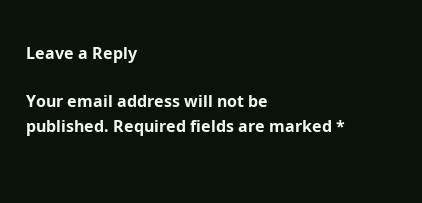Leave a Reply

Your email address will not be published. Required fields are marked *